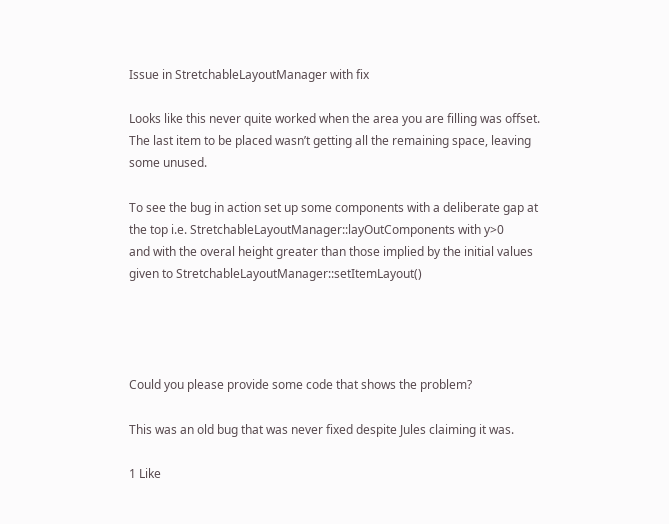Issue in StretchableLayoutManager with fix

Looks like this never quite worked when the area you are filling was offset. The last item to be placed wasn’t getting all the remaining space, leaving some unused.

To see the bug in action set up some components with a deliberate gap at the top i.e. StretchableLayoutManager::layOutComponents with y>0
and with the overal height greater than those implied by the initial values given to StretchableLayoutManager::setItemLayout()




Could you please provide some code that shows the problem?

This was an old bug that was never fixed despite Jules claiming it was.

1 Like